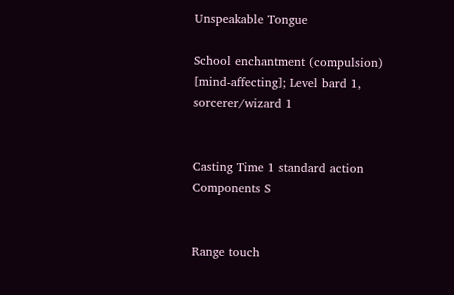Unspeakable Tongue

School enchantment (compulsion) [mind-affecting]; Level bard 1, sorcerer/wizard 1


Casting Time 1 standard action
Components S


Range touch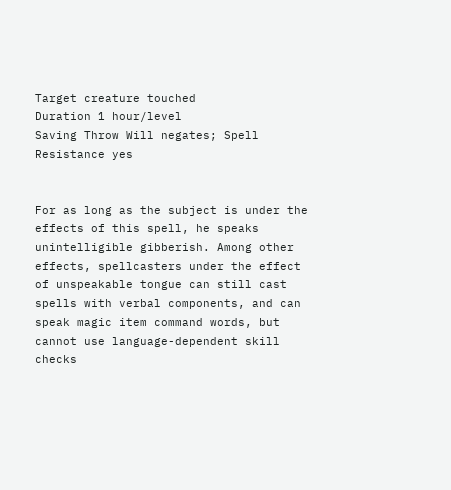Target creature touched
Duration 1 hour/level
Saving Throw Will negates; Spell Resistance yes


For as long as the subject is under the effects of this spell, he speaks unintelligible gibberish. Among other effects, spellcasters under the effect of unspeakable tongue can still cast spells with verbal components, and can speak magic item command words, but cannot use language-dependent skill checks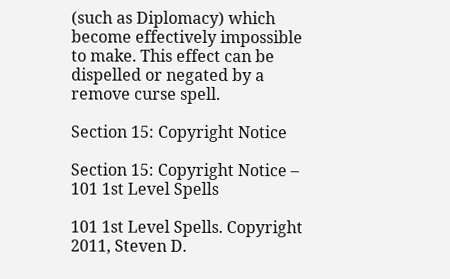(such as Diplomacy) which become effectively impossible to make. This effect can be dispelled or negated by a remove curse spell.

Section 15: Copyright Notice

Section 15: Copyright Notice – 101 1st Level Spells

101 1st Level Spells. Copyright 2011, Steven D.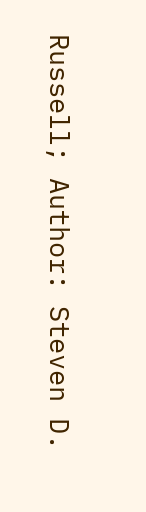Russell; Author: Steven D.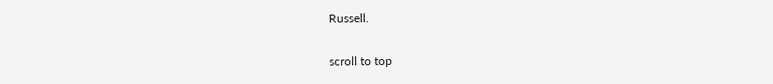Russell.

scroll to top